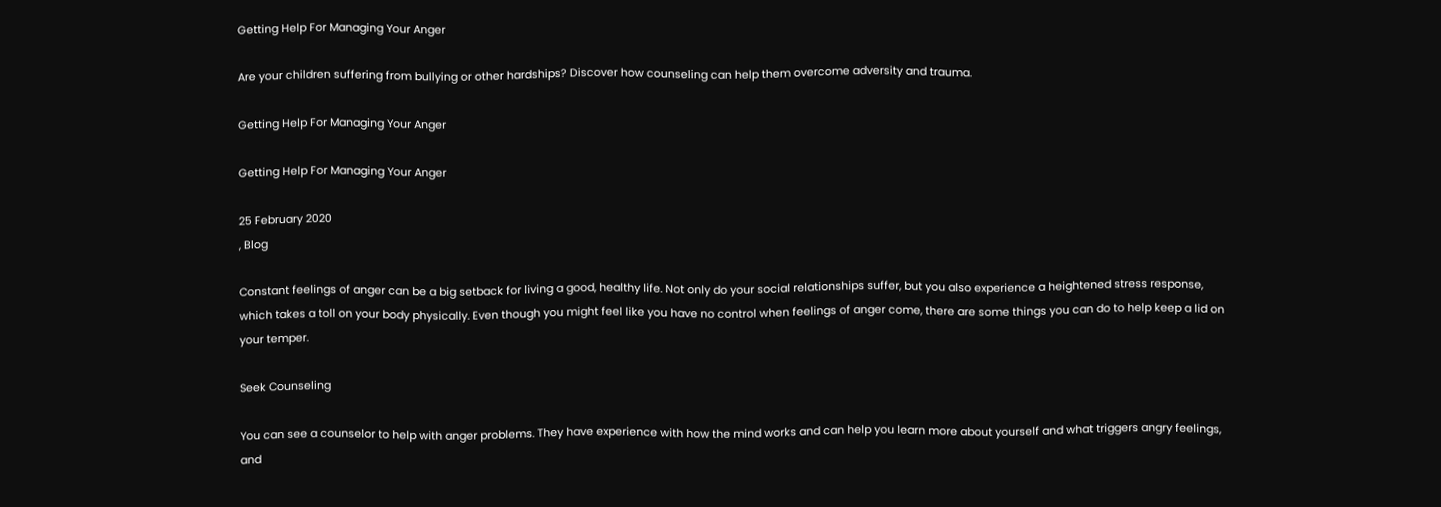Getting Help For Managing Your Anger

Are your children suffering from bullying or other hardships? Discover how counseling can help them overcome adversity and trauma.

Getting Help For Managing Your Anger

Getting Help For Managing Your Anger

25 February 2020
, Blog

Constant feelings of anger can be a big setback for living a good, healthy life. Not only do your social relationships suffer, but you also experience a heightened stress response, which takes a toll on your body physically. Even though you might feel like you have no control when feelings of anger come, there are some things you can do to help keep a lid on your temper.

Seek Counseling

You can see a counselor to help with anger problems. They have experience with how the mind works and can help you learn more about yourself and what triggers angry feelings, and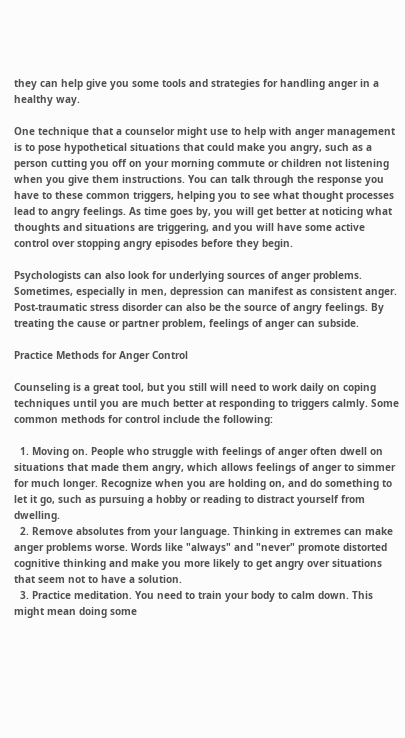they can help give you some tools and strategies for handling anger in a healthy way.

One technique that a counselor might use to help with anger management is to pose hypothetical situations that could make you angry, such as a person cutting you off on your morning commute or children not listening when you give them instructions. You can talk through the response you have to these common triggers, helping you to see what thought processes lead to angry feelings. As time goes by, you will get better at noticing what thoughts and situations are triggering, and you will have some active control over stopping angry episodes before they begin.

Psychologists can also look for underlying sources of anger problems. Sometimes, especially in men, depression can manifest as consistent anger. Post-traumatic stress disorder can also be the source of angry feelings. By treating the cause or partner problem, feelings of anger can subside.

Practice Methods for Anger Control

Counseling is a great tool, but you still will need to work daily on coping techniques until you are much better at responding to triggers calmly. Some common methods for control include the following:

  1. Moving on. People who struggle with feelings of anger often dwell on situations that made them angry, which allows feelings of anger to simmer for much longer. Recognize when you are holding on, and do something to let it go, such as pursuing a hobby or reading to distract yourself from dwelling.
  2. Remove absolutes from your language. Thinking in extremes can make anger problems worse. Words like "always" and "never" promote distorted cognitive thinking and make you more likely to get angry over situations that seem not to have a solution.
  3. Practice meditation. You need to train your body to calm down. This might mean doing some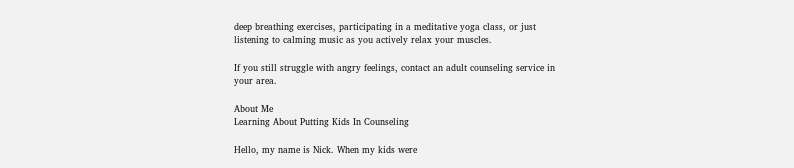deep breathing exercises, participating in a meditative yoga class, or just listening to calming music as you actively relax your muscles.

If you still struggle with angry feelings, contact an adult counseling service in your area.

About Me
Learning About Putting Kids In Counseling

Hello, my name is Nick. When my kids were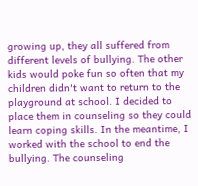growing up, they all suffered from different levels of bullying. The other kids would poke fun so often that my children didn't want to return to the playground at school. I decided to place them in counseling so they could learn coping skills. In the meantime, I worked with the school to end the bullying. The counseling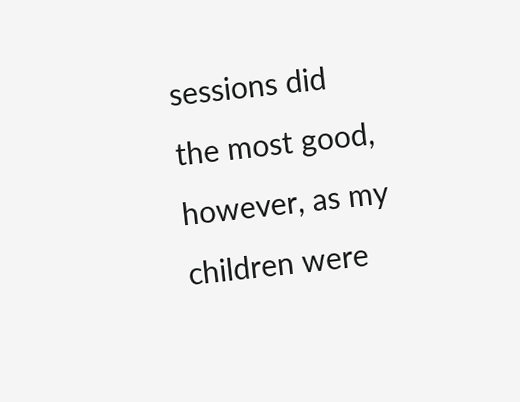sessions did the most good, however, as my children were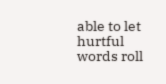able to let hurtful words roll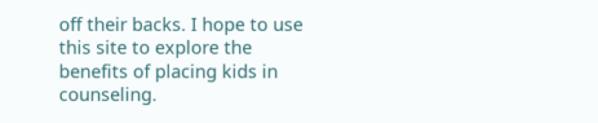off their backs. I hope to use this site to explore the benefits of placing kids in counseling.